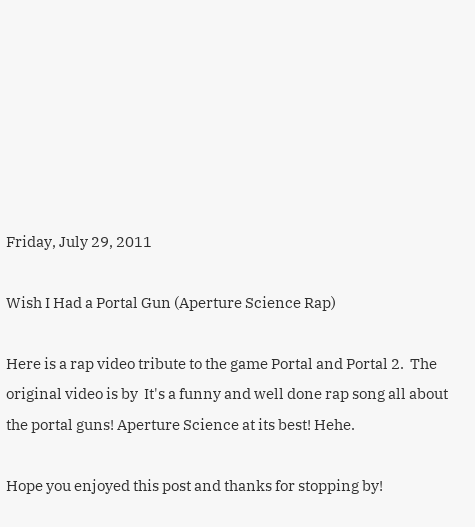Friday, July 29, 2011

Wish I Had a Portal Gun (Aperture Science Rap)

Here is a rap video tribute to the game Portal and Portal 2.  The original video is by  It's a funny and well done rap song all about the portal guns! Aperture Science at its best! Hehe.

Hope you enjoyed this post and thanks for stopping by!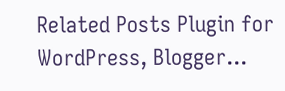Related Posts Plugin for WordPress, Blogger...